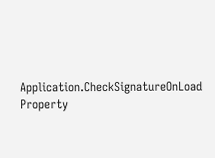Application.CheckSignatureOnLoad Property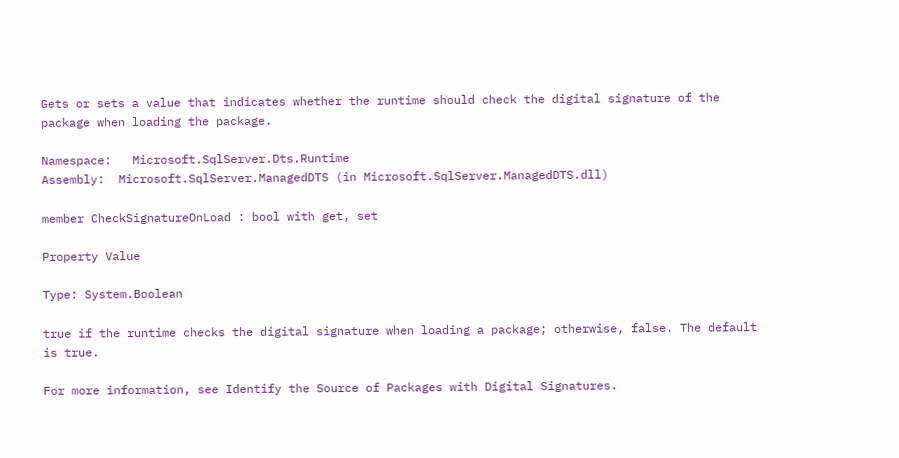Gets or sets a value that indicates whether the runtime should check the digital signature of the package when loading the package.

Namespace:   Microsoft.SqlServer.Dts.Runtime
Assembly:  Microsoft.SqlServer.ManagedDTS (in Microsoft.SqlServer.ManagedDTS.dll)

member CheckSignatureOnLoad : bool with get, set

Property Value

Type: System.Boolean

true if the runtime checks the digital signature when loading a package; otherwise, false. The default is true.

For more information, see Identify the Source of Packages with Digital Signatures.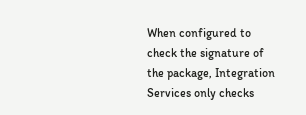When configured to check the signature of the package, Integration Services only checks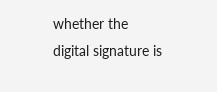whether the digital signature is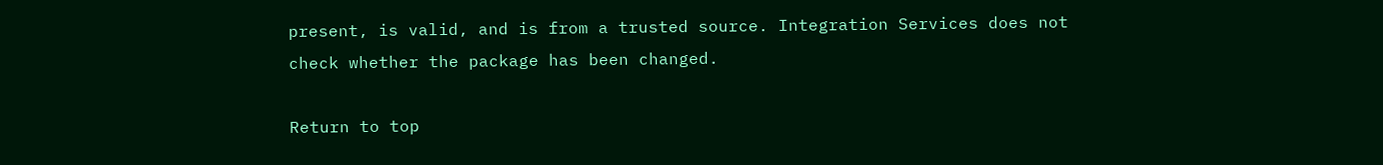present, is valid, and is from a trusted source. Integration Services does not check whether the package has been changed.

Return to top